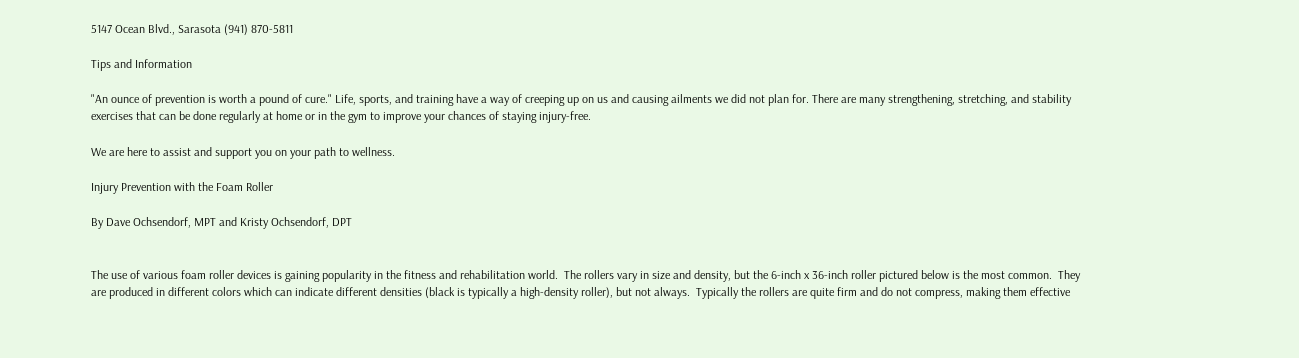5147 Ocean Blvd., Sarasota (941) 870-5811

Tips and Information

"An ounce of prevention is worth a pound of cure." Life, sports, and training have a way of creeping up on us and causing ailments we did not plan for. There are many strengthening, stretching, and stability exercises that can be done regularly at home or in the gym to improve your chances of staying injury-free.

We are here to assist and support you on your path to wellness.

Injury Prevention with the Foam Roller

By Dave Ochsendorf, MPT and Kristy Ochsendorf, DPT


The use of various foam roller devices is gaining popularity in the fitness and rehabilitation world.  The rollers vary in size and density, but the 6-inch x 36-inch roller pictured below is the most common.  They are produced in different colors which can indicate different densities (black is typically a high-density roller), but not always.  Typically the rollers are quite firm and do not compress, making them effective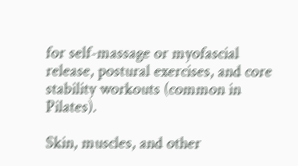for self-massage or myofascial release, postural exercises, and core stability workouts (common in Pilates).

Skin, muscles, and other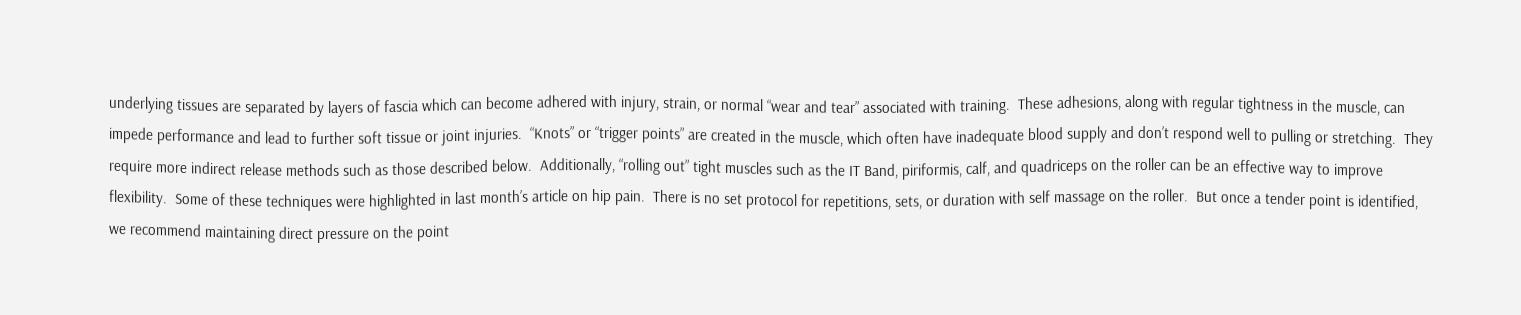underlying tissues are separated by layers of fascia which can become adhered with injury, strain, or normal “wear and tear” associated with training.  These adhesions, along with regular tightness in the muscle, can impede performance and lead to further soft tissue or joint injuries.  “Knots” or “trigger points” are created in the muscle, which often have inadequate blood supply and don’t respond well to pulling or stretching.  They require more indirect release methods such as those described below.  Additionally, “rolling out” tight muscles such as the IT Band, piriformis, calf, and quadriceps on the roller can be an effective way to improve flexibility.  Some of these techniques were highlighted in last month’s article on hip pain.  There is no set protocol for repetitions, sets, or duration with self massage on the roller.  But once a tender point is identified, we recommend maintaining direct pressure on the point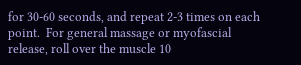for 30-60 seconds, and repeat 2-3 times on each point.  For general massage or myofascial release, roll over the muscle 10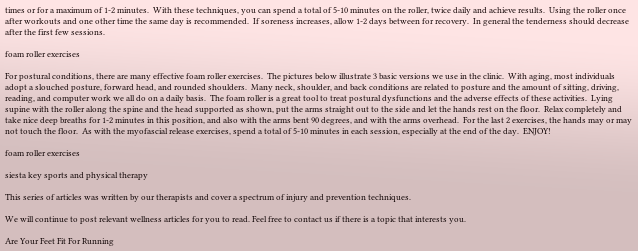times or for a maximum of 1-2 minutes.  With these techniques, you can spend a total of 5-10 minutes on the roller, twice daily and achieve results.  Using the roller once after workouts and one other time the same day is recommended.  If soreness increases, allow 1-2 days between for recovery.  In general the tenderness should decrease after the first few sessions.

foam roller exercises

For postural conditions, there are many effective foam roller exercises.  The pictures below illustrate 3 basic versions we use in the clinic.  With aging, most individuals adopt a slouched posture, forward head, and rounded shoulders.  Many neck, shoulder, and back conditions are related to posture and the amount of sitting, driving, reading, and computer work we all do on a daily basis.  The foam roller is a great tool to treat postural dysfunctions and the adverse effects of these activities.  Lying supine with the roller along the spine and the head supported as shown, put the arms straight out to the side and let the hands rest on the floor.  Relax completely and take nice deep breaths for 1-2 minutes in this position, and also with the arms bent 90 degrees, and with the arms overhead.  For the last 2 exercises, the hands may or may not touch the floor.  As with the myofascial release exercises, spend a total of 5-10 minutes in each session, especially at the end of the day.  ENJOY!

foam roller exercises

siesta key sports and physical therapy

This series of articles was written by our therapists and cover a spectrum of injury and prevention techniques.

We will continue to post relevant wellness articles for you to read. Feel free to contact us if there is a topic that interests you.

Are Your Feet Fit For Running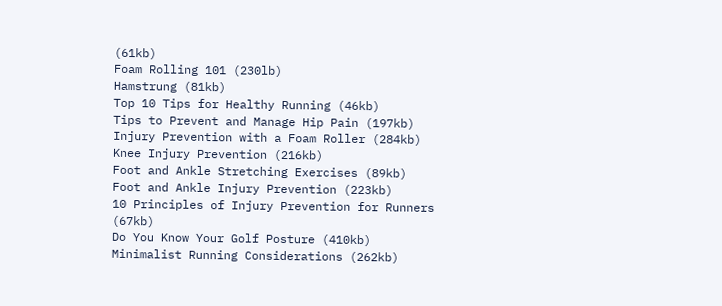(61kb)
Foam Rolling 101 (230lb)
Hamstrung (81kb)
Top 10 Tips for Healthy Running (46kb)
Tips to Prevent and Manage Hip Pain (197kb)
Injury Prevention with a Foam Roller (284kb)
Knee Injury Prevention (216kb)
Foot and Ankle Stretching Exercises (89kb)
Foot and Ankle Injury Prevention (223kb)
10 Principles of Injury Prevention for Runners (67kb)
Do You Know Your Golf Posture (410kb)
Minimalist Running Considerations (262kb)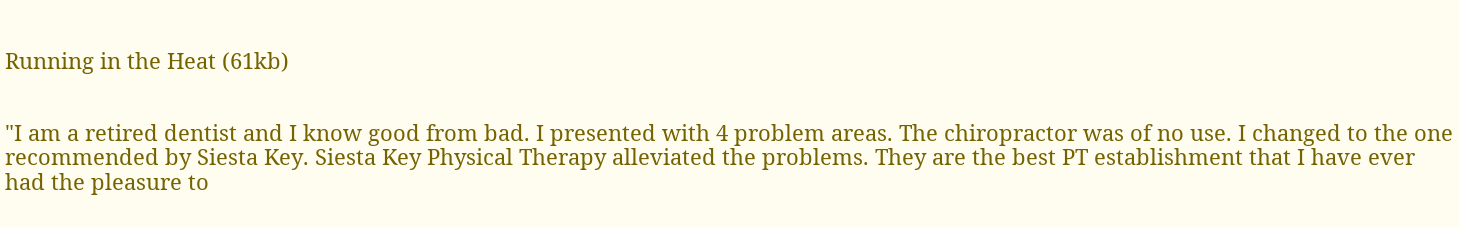Running in the Heat (61kb)


"I am a retired dentist and I know good from bad. I presented with 4 problem areas. The chiropractor was of no use. I changed to the one recommended by Siesta Key. Siesta Key Physical Therapy alleviated the problems. They are the best PT establishment that I have ever had the pleasure to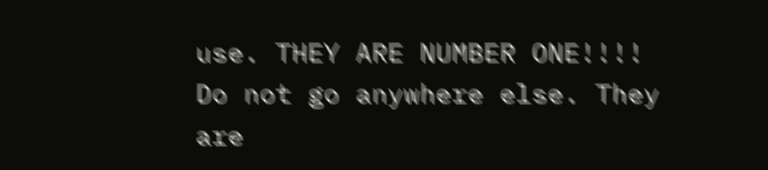use. THEY ARE NUMBER ONE!!!! Do not go anywhere else. They are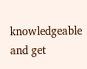knowledgeable and get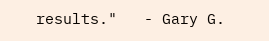results."   - Gary G.